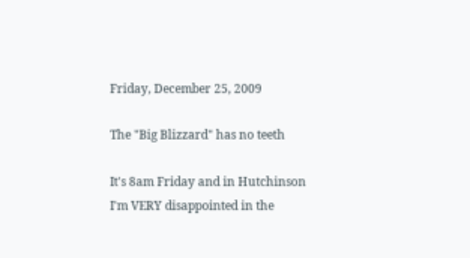Friday, December 25, 2009

The "Big Blizzard" has no teeth

It's 8am Friday and in Hutchinson I'm VERY disappointed in the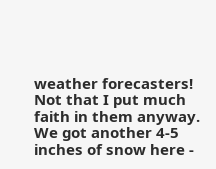weather forecasters! Not that I put much faith in them anyway. We got another 4-5 inches of snow here -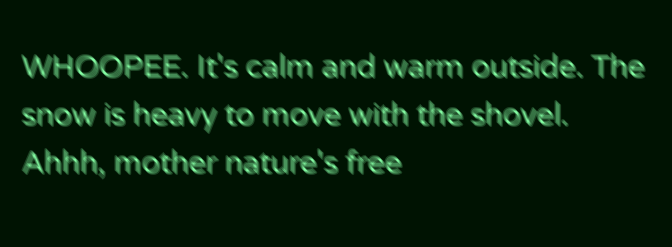WHOOPEE. It's calm and warm outside. The snow is heavy to move with the shovel. Ahhh, mother nature's free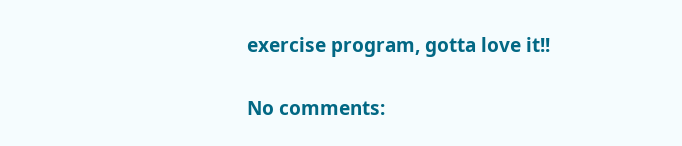exercise program, gotta love it!!

No comments: